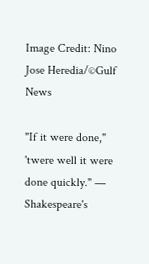Image Credit: Nino Jose Heredia/©Gulf News

"If it were done," 'twere well it were done quickly." — Shakespeare's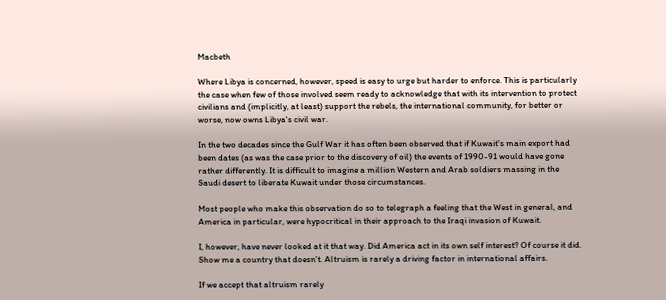Macbeth

Where Libya is concerned, however, speed is easy to urge but harder to enforce. This is particularly the case when few of those involved seem ready to acknowledge that with its intervention to protect civilians and (implicitly, at least) support the rebels, the international community, for better or worse, now owns Libya's civil war.

In the two decades since the Gulf War it has often been observed that if Kuwait's main export had been dates (as was the case prior to the discovery of oil) the events of 1990-91 would have gone rather differently. It is difficult to imagine a million Western and Arab soldiers massing in the Saudi desert to liberate Kuwait under those circumstances.

Most people who make this observation do so to telegraph a feeling that the West in general, and America in particular, were hypocritical in their approach to the Iraqi invasion of Kuwait.

I, however, have never looked at it that way. Did America act in its own self interest? Of course it did. Show me a country that doesn't. Altruism is rarely a driving factor in international affairs.

If we accept that altruism rarely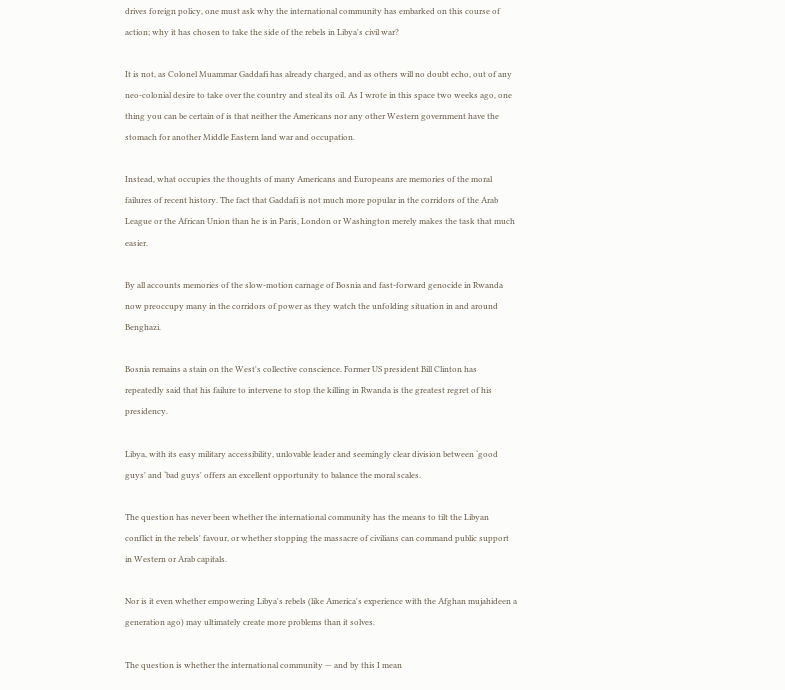drives foreign policy, one must ask why the international community has embarked on this course of action; why it has chosen to take the side of the rebels in Libya's civil war?

It is not, as Colonel Muammar Gaddafi has already charged, and as others will no doubt echo, out of any neo-colonial desire to take over the country and steal its oil. As I wrote in this space two weeks ago, one thing you can be certain of is that neither the Americans nor any other Western government have the stomach for another Middle Eastern land war and occupation.

Instead, what occupies the thoughts of many Americans and Europeans are memories of the moral failures of recent history. The fact that Gaddafi is not much more popular in the corridors of the Arab League or the African Union than he is in Paris, London or Washington merely makes the task that much easier.

By all accounts memories of the slow-motion carnage of Bosnia and fast-forward genocide in Rwanda now preoccupy many in the corridors of power as they watch the unfolding situation in and around Benghazi.

Bosnia remains a stain on the West's collective conscience. Former US president Bill Clinton has repeatedly said that his failure to intervene to stop the killing in Rwanda is the greatest regret of his presidency.

Libya, with its easy military accessibility, unlovable leader and seemingly clear division between ‘good guys' and ‘bad guys' offers an excellent opportunity to balance the moral scales.

The question has never been whether the international community has the means to tilt the Libyan conflict in the rebels' favour, or whether stopping the massacre of civilians can command public support in Western or Arab capitals.

Nor is it even whether empowering Libya's rebels (like America's experience with the Afghan mujahideen a generation ago) may ultimately create more problems than it solves.

The question is whether the international community — and by this I mean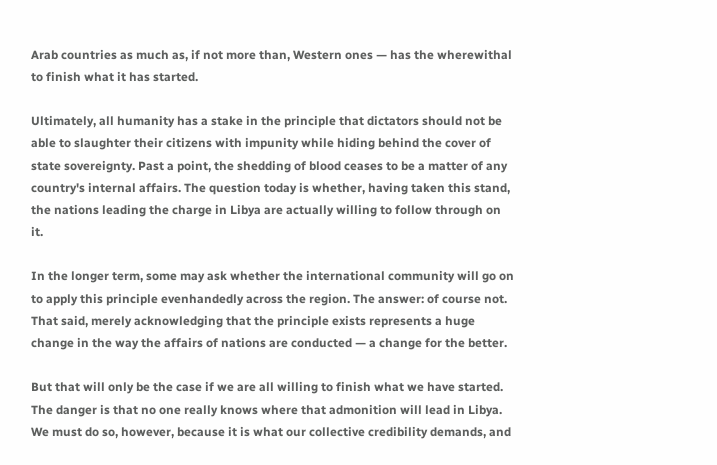Arab countries as much as, if not more than, Western ones — has the wherewithal to finish what it has started.

Ultimately, all humanity has a stake in the principle that dictators should not be able to slaughter their citizens with impunity while hiding behind the cover of state sovereignty. Past a point, the shedding of blood ceases to be a matter of any country's internal affairs. The question today is whether, having taken this stand, the nations leading the charge in Libya are actually willing to follow through on it.

In the longer term, some may ask whether the international community will go on to apply this principle evenhandedly across the region. The answer: of course not. That said, merely acknowledging that the principle exists represents a huge change in the way the affairs of nations are conducted — a change for the better.

But that will only be the case if we are all willing to finish what we have started. The danger is that no one really knows where that admonition will lead in Libya. We must do so, however, because it is what our collective credibility demands, and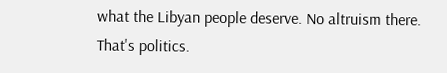what the Libyan people deserve. No altruism there. That's politics.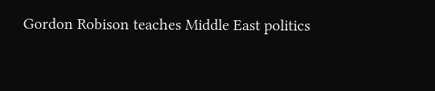Gordon Robison teaches Middle East politics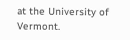at the University of Vermont.